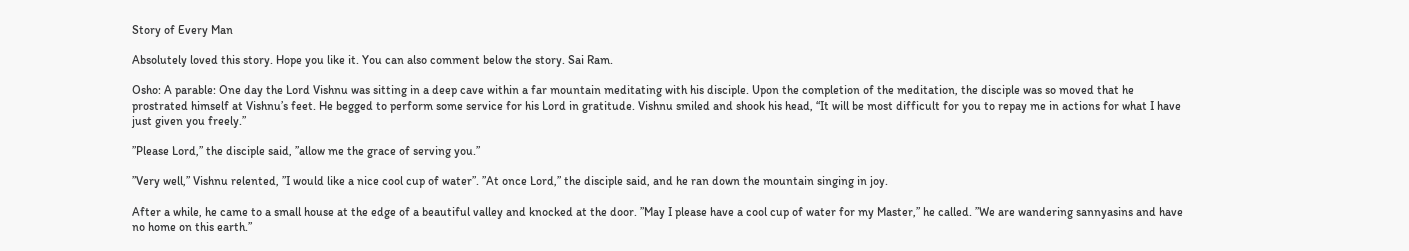Story of Every Man

Absolutely loved this story. Hope you like it. You can also comment below the story. Sai Ram.

Osho: A parable: One day the Lord Vishnu was sitting in a deep cave within a far mountain meditating with his disciple. Upon the completion of the meditation, the disciple was so moved that he prostrated himself at Vishnu’s feet. He begged to perform some service for his Lord in gratitude. Vishnu smiled and shook his head, “It will be most difficult for you to repay me in actions for what I have just given you freely.”

”Please Lord,” the disciple said, ”allow me the grace of serving you.”

”Very well,” Vishnu relented, ”I would like a nice cool cup of water”. ”At once Lord,” the disciple said, and he ran down the mountain singing in joy.

After a while, he came to a small house at the edge of a beautiful valley and knocked at the door. ”May I please have a cool cup of water for my Master,” he called. ”We are wandering sannyasins and have no home on this earth.”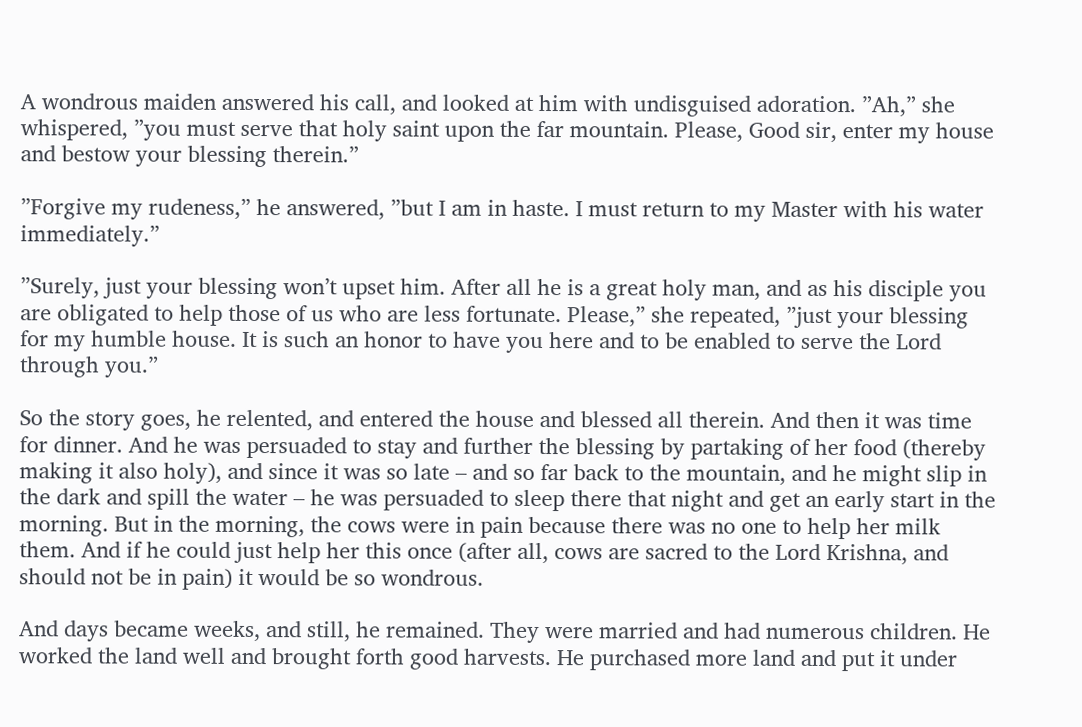A wondrous maiden answered his call, and looked at him with undisguised adoration. ”Ah,” she whispered, ”you must serve that holy saint upon the far mountain. Please, Good sir, enter my house and bestow your blessing therein.”

”Forgive my rudeness,” he answered, ”but I am in haste. I must return to my Master with his water immediately.”

”Surely, just your blessing won’t upset him. After all he is a great holy man, and as his disciple you are obligated to help those of us who are less fortunate. Please,” she repeated, ”just your blessing for my humble house. It is such an honor to have you here and to be enabled to serve the Lord through you.”

So the story goes, he relented, and entered the house and blessed all therein. And then it was time for dinner. And he was persuaded to stay and further the blessing by partaking of her food (thereby making it also holy), and since it was so late – and so far back to the mountain, and he might slip in the dark and spill the water – he was persuaded to sleep there that night and get an early start in the morning. But in the morning, the cows were in pain because there was no one to help her milk them. And if he could just help her this once (after all, cows are sacred to the Lord Krishna, and should not be in pain) it would be so wondrous.

And days became weeks, and still, he remained. They were married and had numerous children. He worked the land well and brought forth good harvests. He purchased more land and put it under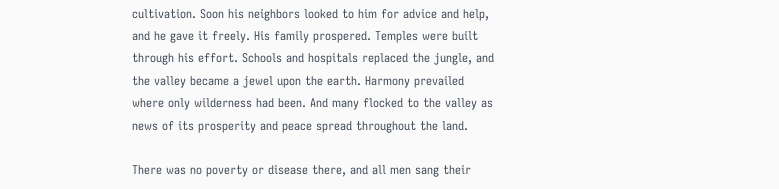cultivation. Soon his neighbors looked to him for advice and help, and he gave it freely. His family prospered. Temples were built through his effort. Schools and hospitals replaced the jungle, and the valley became a jewel upon the earth. Harmony prevailed where only wilderness had been. And many flocked to the valley as news of its prosperity and peace spread throughout the land.

There was no poverty or disease there, and all men sang their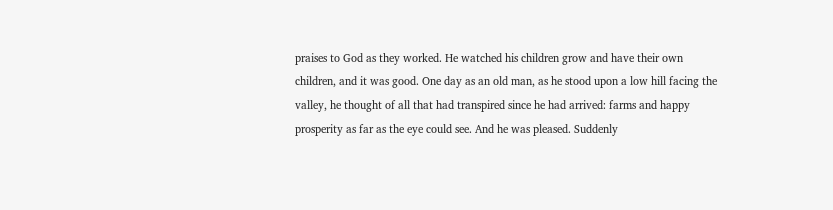praises to God as they worked. He watched his children grow and have their own children, and it was good. One day as an old man, as he stood upon a low hill facing the valley, he thought of all that had transpired since he had arrived: farms and happy prosperity as far as the eye could see. And he was pleased. Suddenly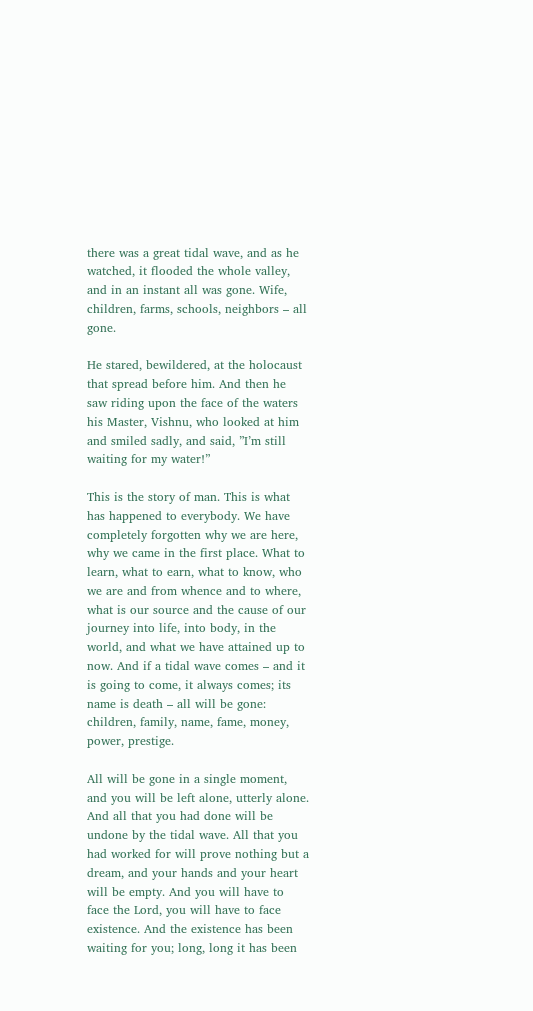there was a great tidal wave, and as he watched, it flooded the whole valley, and in an instant all was gone. Wife, children, farms, schools, neighbors – all gone.

He stared, bewildered, at the holocaust that spread before him. And then he saw riding upon the face of the waters his Master, Vishnu, who looked at him and smiled sadly, and said, ”I’m still waiting for my water!”

This is the story of man. This is what has happened to everybody. We have completely forgotten why we are here, why we came in the first place. What to learn, what to earn, what to know, who we are and from whence and to where, what is our source and the cause of our journey into life, into body, in the world, and what we have attained up to now. And if a tidal wave comes – and it is going to come, it always comes; its name is death – all will be gone: children, family, name, fame, money, power, prestige.

All will be gone in a single moment, and you will be left alone, utterly alone. And all that you had done will be undone by the tidal wave. All that you had worked for will prove nothing but a dream, and your hands and your heart will be empty. And you will have to face the Lord, you will have to face existence. And the existence has been waiting for you; long, long it has been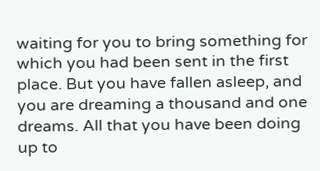waiting for you to bring something for which you had been sent in the first place. But you have fallen asleep, and you are dreaming a thousand and one dreams. All that you have been doing up to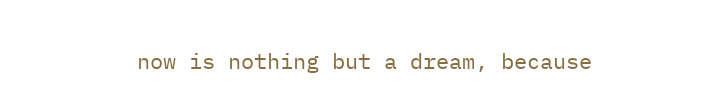now is nothing but a dream, because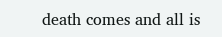death comes and all is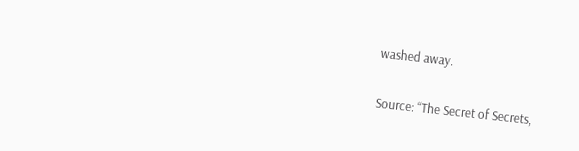washed away.

Source: “The Secret of Secrets,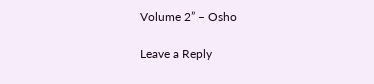Volume 2” – Osho

Leave a Reply